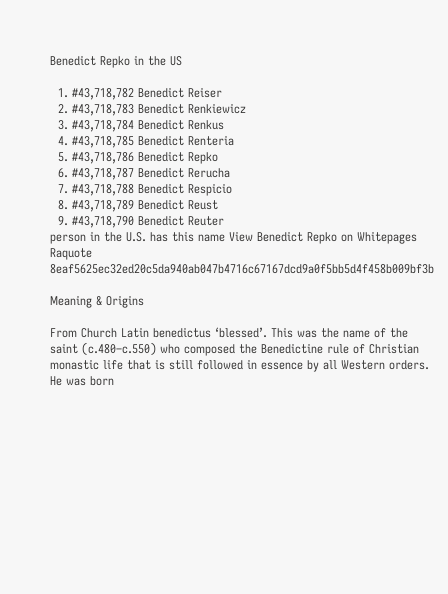Benedict Repko in the US

  1. #43,718,782 Benedict Reiser
  2. #43,718,783 Benedict Renkiewicz
  3. #43,718,784 Benedict Renkus
  4. #43,718,785 Benedict Renteria
  5. #43,718,786 Benedict Repko
  6. #43,718,787 Benedict Rerucha
  7. #43,718,788 Benedict Respicio
  8. #43,718,789 Benedict Reust
  9. #43,718,790 Benedict Reuter
person in the U.S. has this name View Benedict Repko on Whitepages Raquote 8eaf5625ec32ed20c5da940ab047b4716c67167dcd9a0f5bb5d4f458b009bf3b

Meaning & Origins

From Church Latin benedictus ‘blessed’. This was the name of the saint (c.480–c.550) who composed the Benedictine rule of Christian monastic life that is still followed in essence by all Western orders. He was born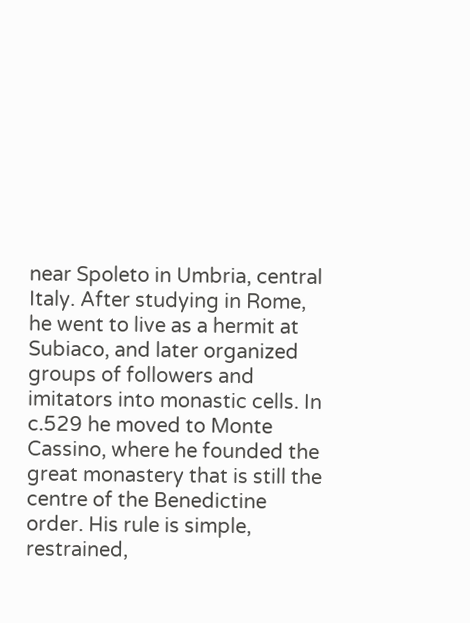near Spoleto in Umbria, central Italy. After studying in Rome, he went to live as a hermit at Subiaco, and later organized groups of followers and imitators into monastic cells. In c.529 he moved to Monte Cassino, where he founded the great monastery that is still the centre of the Benedictine order. His rule is simple, restrained,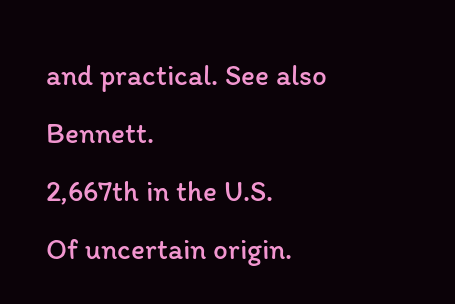and practical. See also Bennett.
2,667th in the U.S.
Of uncertain origin.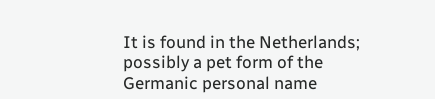It is found in the Netherlands; possibly a pet form of the Germanic personal name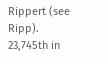Rippert (see Ripp).
23,745th in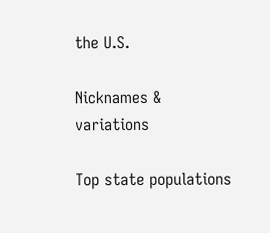the U.S.

Nicknames & variations

Top state populations